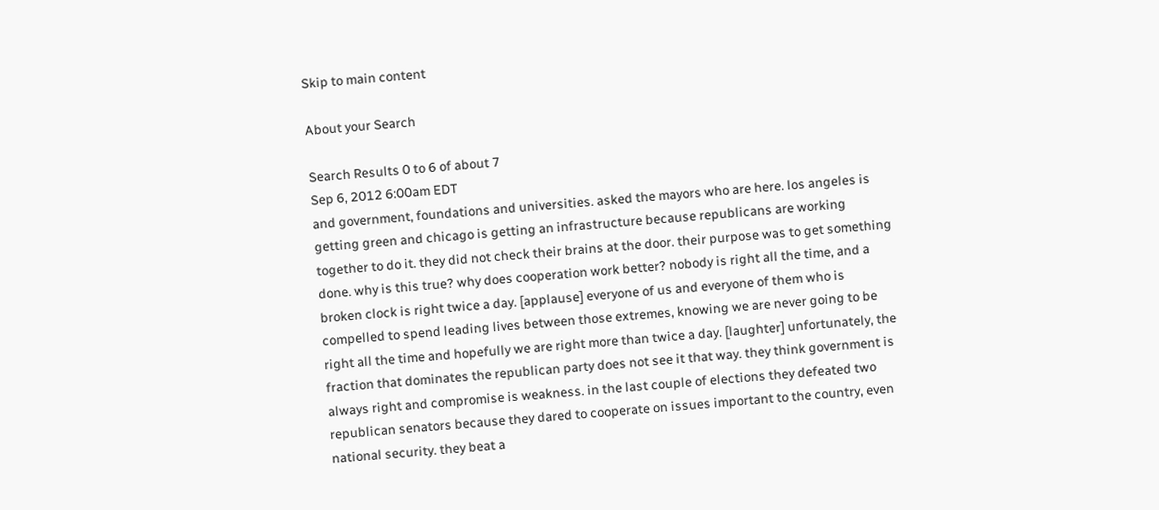Skip to main content

About your Search

Search Results 0 to 6 of about 7
Sep 6, 2012 6:00am EDT
and government, foundations and universities. asked the mayors who are here. los angeles is getting green and chicago is getting an infrastructure because republicans are working together to do it. they did not check their brains at the door. their purpose was to get something done. why is this true? why does cooperation work better? nobody is right all the time, and a broken clock is right twice a day. [applause] everyone of us and everyone of them who is compelled to spend leading lives between those extremes, knowing we are never going to be right all the time and hopefully we are right more than twice a day. [laughter] unfortunately, the fraction that dominates the republican party does not see it that way. they think government is always right and compromise is weakness. in the last couple of elections they defeated two republican senators because they dared to cooperate on issues important to the country, even national security. they beat a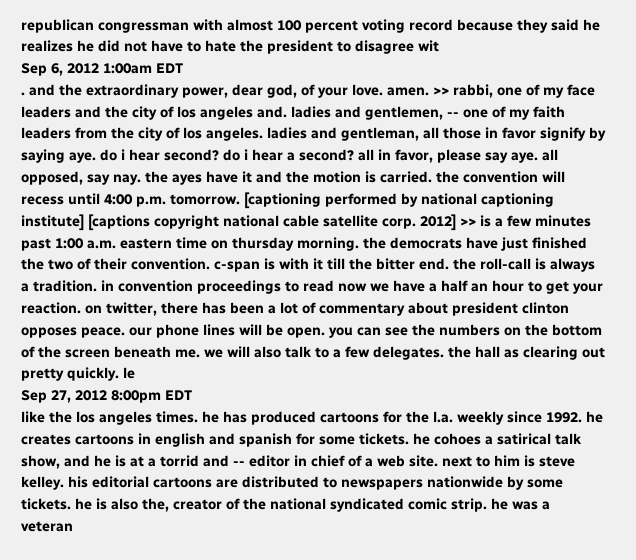republican congressman with almost 100 percent voting record because they said he realizes he did not have to hate the president to disagree wit
Sep 6, 2012 1:00am EDT
. and the extraordinary power, dear god, of your love. amen. >> rabbi, one of my face leaders and the city of los angeles and. ladies and gentlemen, -- one of my faith leaders from the city of los angeles. ladies and gentleman, all those in favor signify by saying aye. do i hear second? do i hear a second? all in favor, please say aye. all opposed, say nay. the ayes have it and the motion is carried. the convention will recess until 4:00 p.m. tomorrow. [captioning performed by national captioning institute] [captions copyright national cable satellite corp. 2012] >> is a few minutes past 1:00 a.m. eastern time on thursday morning. the democrats have just finished the two of their convention. c-span is with it till the bitter end. the roll-call is always a tradition. in convention proceedings to read now we have a half an hour to get your reaction. on twitter, there has been a lot of commentary about president clinton opposes peace. our phone lines will be open. you can see the numbers on the bottom of the screen beneath me. we will also talk to a few delegates. the hall as clearing out pretty quickly. le
Sep 27, 2012 8:00pm EDT
like the los angeles times. he has produced cartoons for the l.a. weekly since 1992. he creates cartoons in english and spanish for some tickets. he cohoes a satirical talk show, and he is at a torrid and -- editor in chief of a web site. next to him is steve kelley. his editorial cartoons are distributed to newspapers nationwide by some tickets. he is also the, creator of the national syndicated comic strip. he was a veteran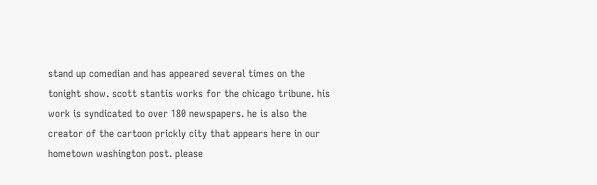stand up comedian and has appeared several times on the tonight show. scott stantis works for the chicago tribune. his work is syndicated to over 180 newspapers. he is also the creator of the cartoon prickly city that appears here in our hometown washington post. please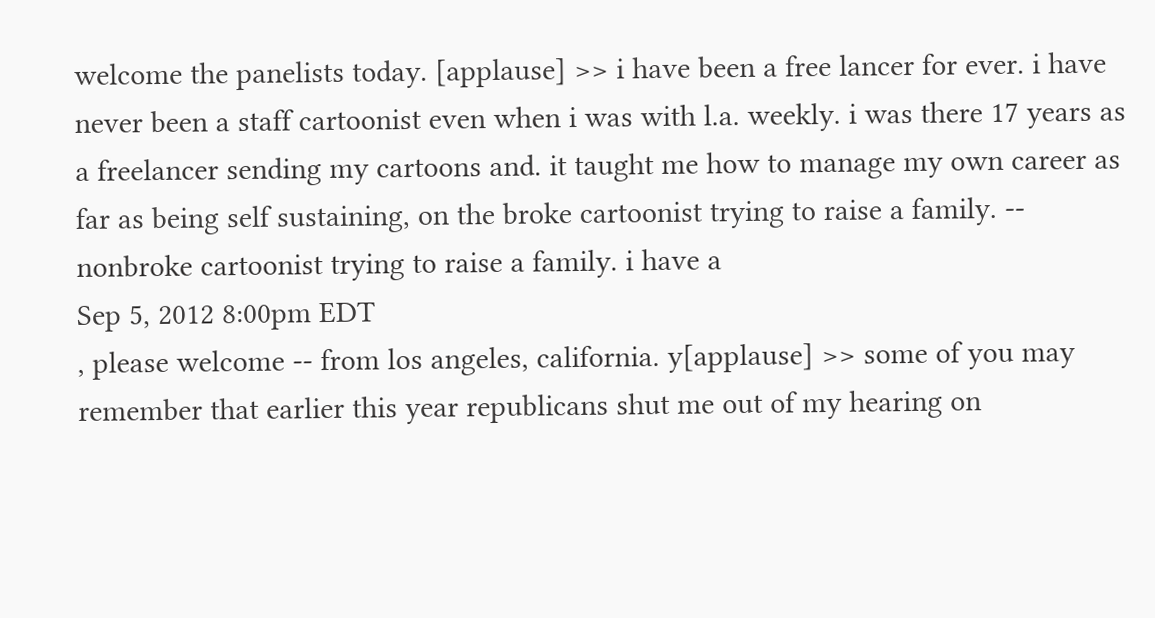welcome the panelists today. [applause] >> i have been a free lancer for ever. i have never been a staff cartoonist even when i was with l.a. weekly. i was there 17 years as a freelancer sending my cartoons and. it taught me how to manage my own career as far as being self sustaining, on the broke cartoonist trying to raise a family. -- nonbroke cartoonist trying to raise a family. i have a
Sep 5, 2012 8:00pm EDT
, please welcome -- from los angeles, california. y[applause] >> some of you may remember that earlier this year republicans shut me out of my hearing on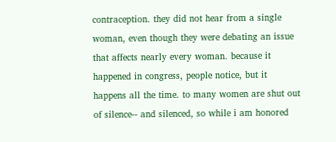contraception. they did not hear from a single woman, even though they were debating an issue that affects nearly every woman. because it happened in congress, people notice, but it happens all the time. to many women are shut out of silence-- and silenced, so while i am honored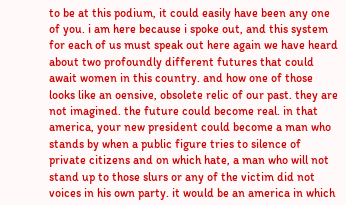to be at this podium, it could easily have been any one of you. i am here because i spoke out, and this system for each of us must speak out here again we have heard about two profoundly different futures that could await women in this country. and how one of those looks like an oensive, obsolete relic of our past. they are not imagined. the future could become real. in that america, your new president could become a man who stands by when a public figure tries to silence of private citizens and on which hate, a man who will not stand up to those slurs or any of the victim did not voices in his own party. it would be an america in which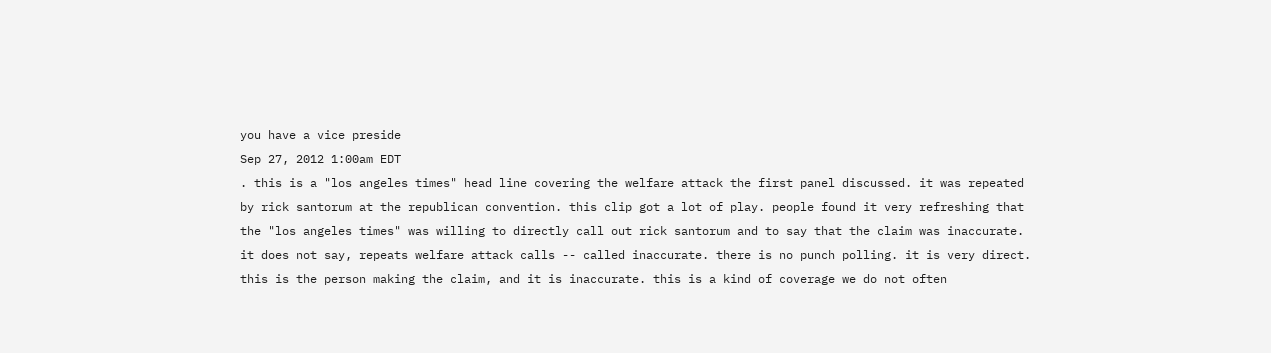you have a vice preside
Sep 27, 2012 1:00am EDT
. this is a "los angeles times" head line covering the welfare attack the first panel discussed. it was repeated by rick santorum at the republican convention. this clip got a lot of play. people found it very refreshing that the "los angeles times" was willing to directly call out rick santorum and to say that the claim was inaccurate. it does not say, repeats welfare attack calls -- called inaccurate. there is no punch polling. it is very direct. this is the person making the claim, and it is inaccurate. this is a kind of coverage we do not often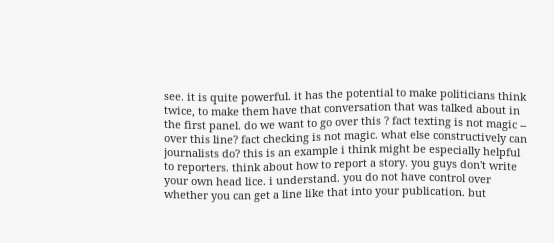see. it is quite powerful. it has the potential to make politicians think twice, to make them have that conversation that was talked about in the first panel. do we want to go over this ? fact texting is not magic -- over this line? fact checking is not magic. what else constructively can journalists do? this is an example i think might be especially helpful to reporters. think about how to report a story. you guys don't write your own head lice. i understand. you do not have control over whether you can get a line like that into your publication. but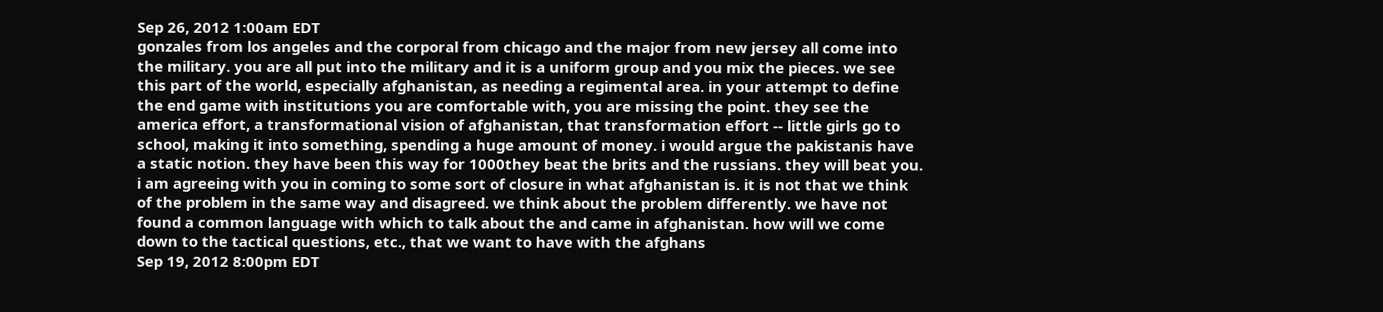Sep 26, 2012 1:00am EDT
gonzales from los angeles and the corporal from chicago and the major from new jersey all come into the military. you are all put into the military and it is a uniform group and you mix the pieces. we see this part of the world, especially afghanistan, as needing a regimental area. in your attempt to define the end game with institutions you are comfortable with, you are missing the point. they see the america effort, a transformational vision of afghanistan, that transformation effort -- little girls go to school, making it into something, spending a huge amount of money. i would argue the pakistanis have a static notion. they have been this way for 1000they beat the brits and the russians. they will beat you. i am agreeing with you in coming to some sort of closure in what afghanistan is. it is not that we think of the problem in the same way and disagreed. we think about the problem differently. we have not found a common language with which to talk about the and came in afghanistan. how will we come down to the tactical questions, etc., that we want to have with the afghans
Sep 19, 2012 8:00pm EDT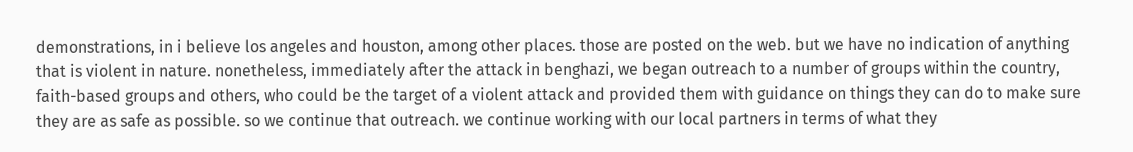demonstrations, in i believe los angeles and houston, among other places. those are posted on the web. but we have no indication of anything that is violent in nature. nonetheless, immediately after the attack in benghazi, we began outreach to a number of groups within the country, faith-based groups and others, who could be the target of a violent attack and provided them with guidance on things they can do to make sure they are as safe as possible. so we continue that outreach. we continue working with our local partners in terms of what they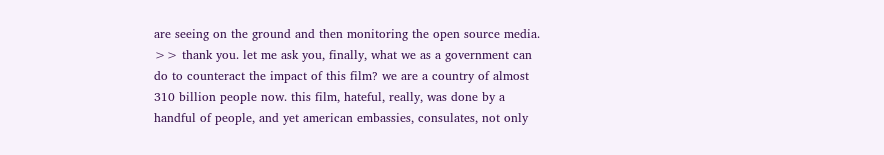are seeing on the ground and then monitoring the open source media. >> thank you. let me ask you, finally, what we as a government can do to counteract the impact of this film? we are a country of almost 310 billion people now. this film, hateful, really, was done by a handful of people, and yet american embassies, consulates, not only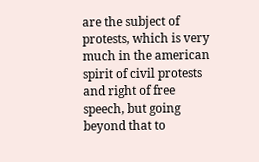are the subject of protests, which is very much in the american spirit of civil protests and right of free speech, but going beyond that to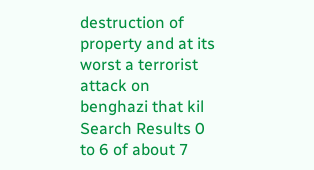destruction of property and at its worst a terrorist attack on benghazi that kil
Search Results 0 to 6 of about 7